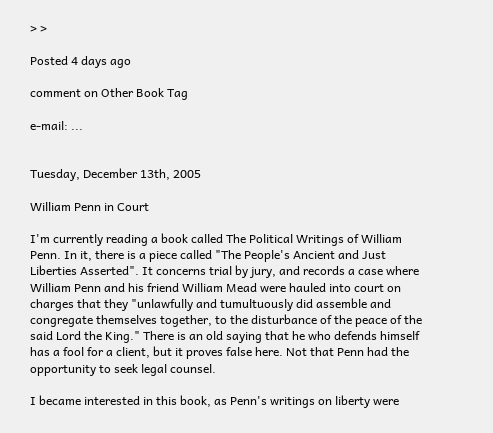> >

Posted 4 days ago

comment on Other Book Tag

e-mail: ...


Tuesday, December 13th, 2005

William Penn in Court

I'm currently reading a book called The Political Writings of William Penn. In it, there is a piece called "The People's Ancient and Just Liberties Asserted". It concerns trial by jury, and records a case where William Penn and his friend William Mead were hauled into court on charges that they "unlawfully and tumultuously did assemble and congregate themselves together, to the disturbance of the peace of the said Lord the King." There is an old saying that he who defends himself has a fool for a client, but it proves false here. Not that Penn had the opportunity to seek legal counsel.

I became interested in this book, as Penn's writings on liberty were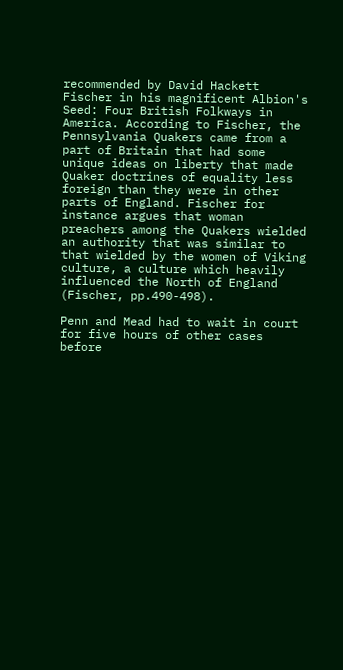recommended by David Hackett Fischer in his magnificent Albion's Seed: Four British Folkways in America. According to Fischer, the Pennsylvania Quakers came from a part of Britain that had some unique ideas on liberty that made Quaker doctrines of equality less foreign than they were in other parts of England. Fischer for instance argues that woman preachers among the Quakers wielded an authority that was similar to that wielded by the women of Viking culture, a culture which heavily influenced the North of England (Fischer, pp.490-498).

Penn and Mead had to wait in court for five hours of other cases before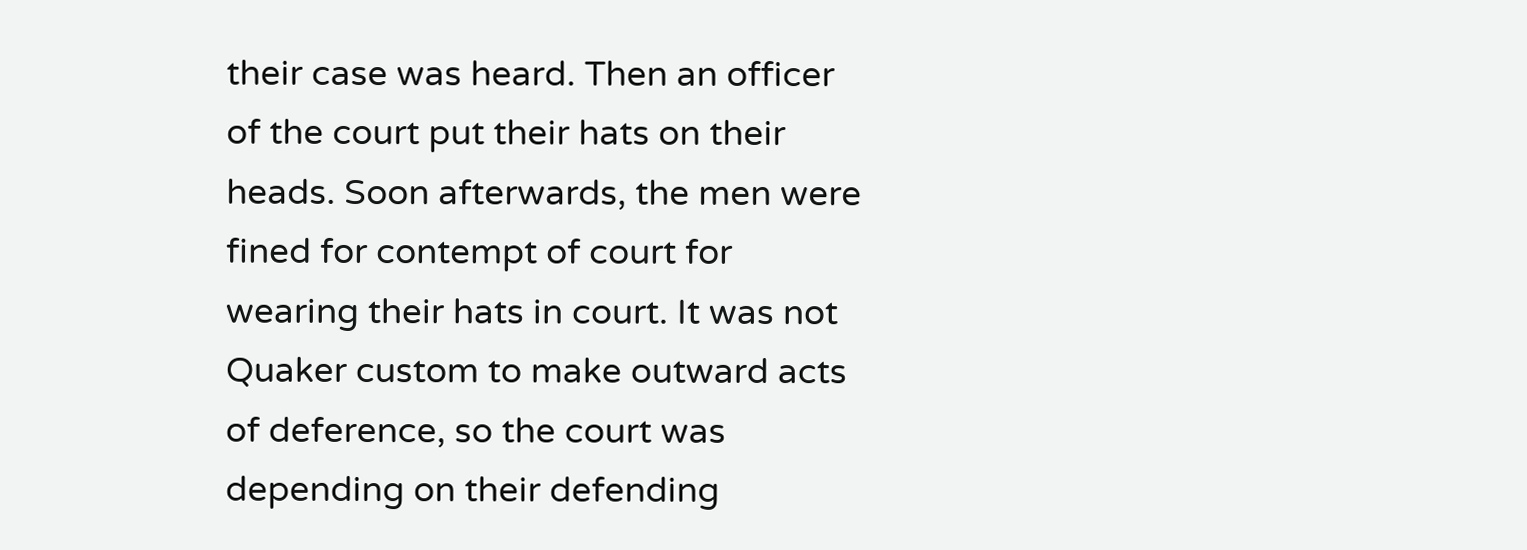their case was heard. Then an officer of the court put their hats on their heads. Soon afterwards, the men were fined for contempt of court for wearing their hats in court. It was not Quaker custom to make outward acts of deference, so the court was depending on their defending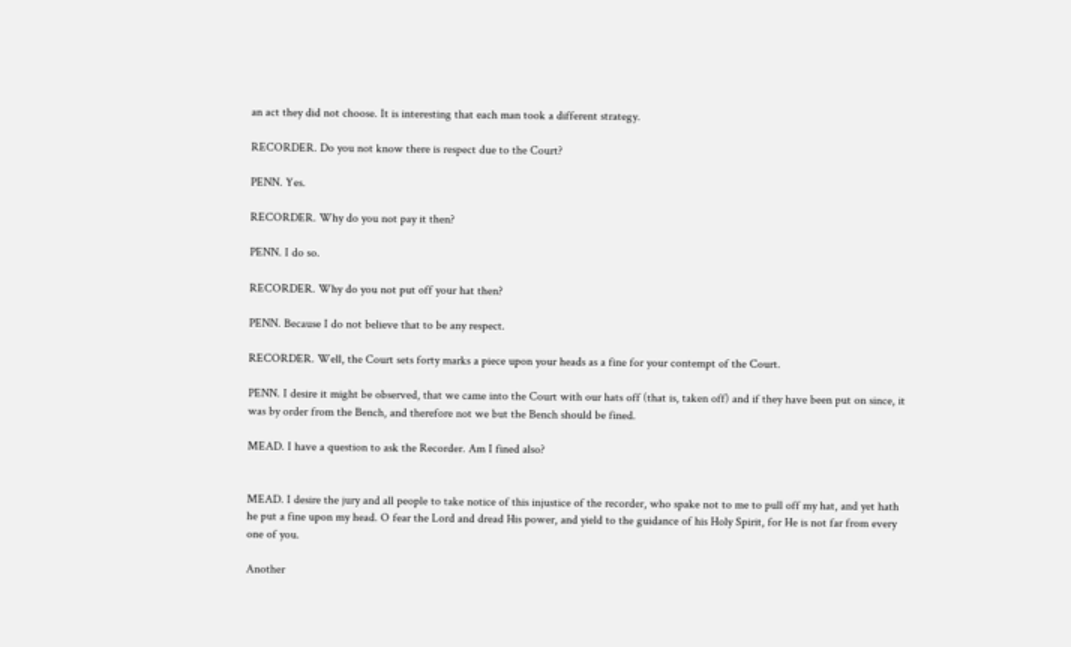an act they did not choose. It is interesting that each man took a different strategy.

RECORDER. Do you not know there is respect due to the Court?

PENN. Yes.

RECORDER. Why do you not pay it then?

PENN. I do so.

RECORDER. Why do you not put off your hat then?

PENN. Because I do not believe that to be any respect.

RECORDER. Well, the Court sets forty marks a piece upon your heads as a fine for your contempt of the Court.

PENN. I desire it might be observed, that we came into the Court with our hats off (that is, taken off) and if they have been put on since, it was by order from the Bench, and therefore not we but the Bench should be fined.

MEAD. I have a question to ask the Recorder. Am I fined also?


MEAD. I desire the jury and all people to take notice of this injustice of the recorder, who spake not to me to pull off my hat, and yet hath he put a fine upon my head. O fear the Lord and dread His power, and yield to the guidance of his Holy Spirit, for He is not far from every one of you.

Another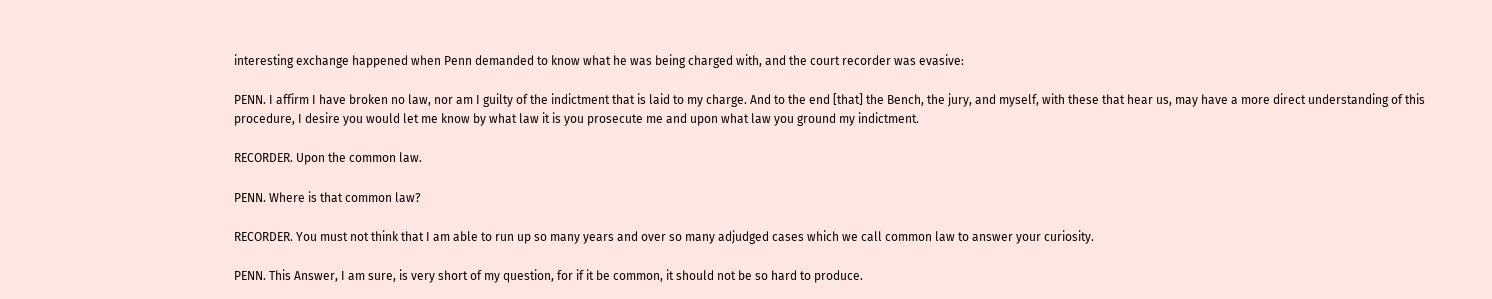interesting exchange happened when Penn demanded to know what he was being charged with, and the court recorder was evasive:

PENN. I affirm I have broken no law, nor am I guilty of the indictment that is laid to my charge. And to the end [that] the Bench, the jury, and myself, with these that hear us, may have a more direct understanding of this procedure, I desire you would let me know by what law it is you prosecute me and upon what law you ground my indictment.

RECORDER. Upon the common law.

PENN. Where is that common law?

RECORDER. You must not think that I am able to run up so many years and over so many adjudged cases which we call common law to answer your curiosity.

PENN. This Answer, I am sure, is very short of my question, for if it be common, it should not be so hard to produce.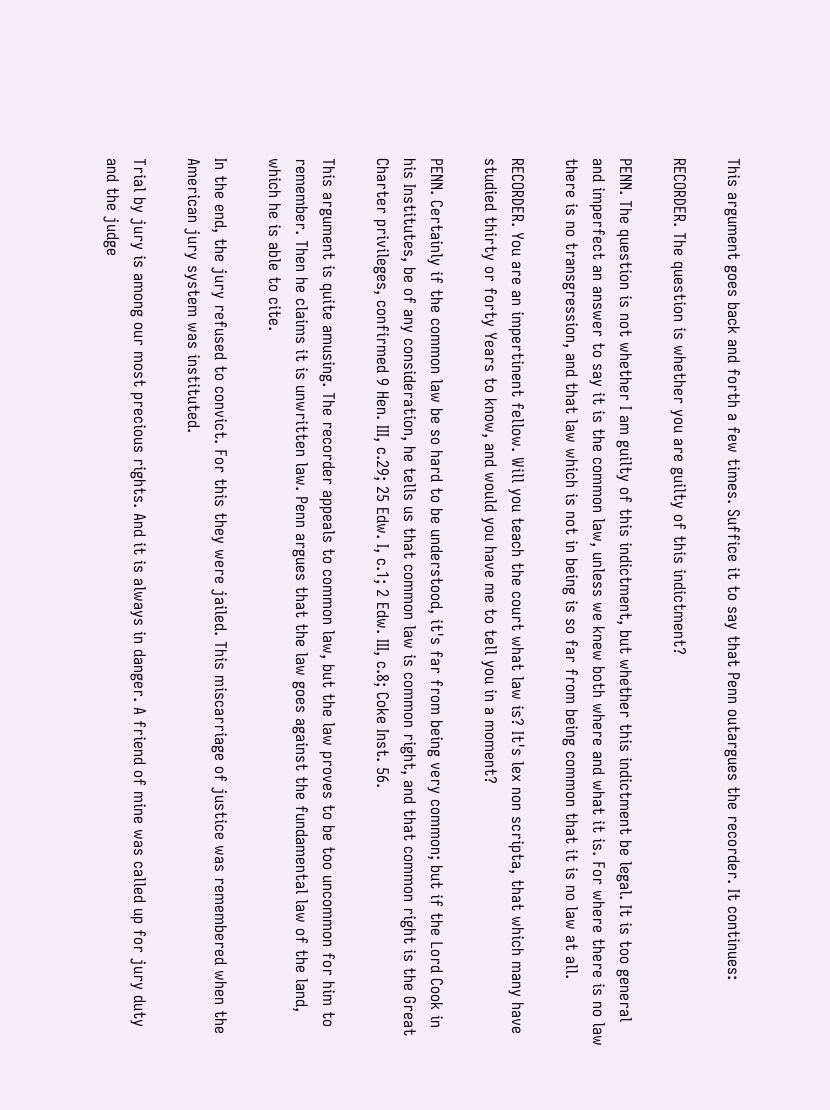This argument goes back and forth a few times. Suffice it to say that Penn outargues the recorder. It continues:

RECORDER. The question is whether you are guilty of this indictment?

PENN. The question is not whether I am guilty of this indictment, but whether this indictment be legal. It is too general and imperfect an answer to say it is the common law, unless we knew both where and what it is. For where there is no law there is no transgression, and that law which is not in being is so far from being common that it is no law at all.

RECORDER. You are an impertinent fellow. Will you teach the court what law is? It's lex non scripta, that which many have studied thirty or forty Years to know, and would you have me to tell you in a moment?

PENN. Certainly if the common law be so hard to be understood, it's far from being very common; but if the Lord Cook in his Institutes, be of any consideration, he tells us that common law is common right, and that common right is the Great Charter privileges, confirmed 9 Hen. III, c.29; 25 Edw. I, c.1; 2 Edw. III, c.8; Coke Inst. 56.

This argument is quite amusing. The recorder appeals to common law, but the law proves to be too uncommon for him to remember. Then he claims it is unwritten law. Penn argues that the law goes against the fundamental law of the land, which he is able to cite.

In the end, the jury refused to convict. For this they were jailed. This miscarriage of justice was remembered when the American jury system was instituted.

Trial by jury is among our most precious rights. And it is always in danger. A friend of mine was called up for jury duty and the judge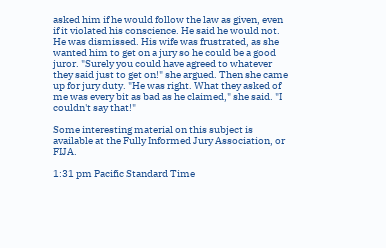asked him if he would follow the law as given, even if it violated his conscience. He said he would not. He was dismissed. His wife was frustrated, as she wanted him to get on a jury so he could be a good juror. "Surely you could have agreed to whatever they said just to get on!" she argued. Then she came up for jury duty. "He was right. What they asked of me was every bit as bad as he claimed," she said. "I couldn't say that!"

Some interesting material on this subject is available at the Fully Informed Jury Association, or FIJA.

1:31 pm Pacific Standard Time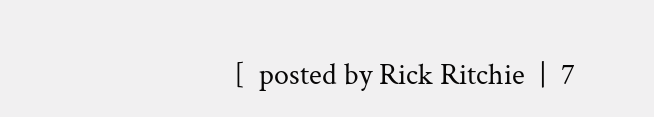[  posted by Rick Ritchie  |  7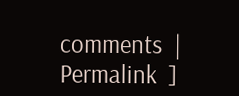comments  |  Permalink  ]